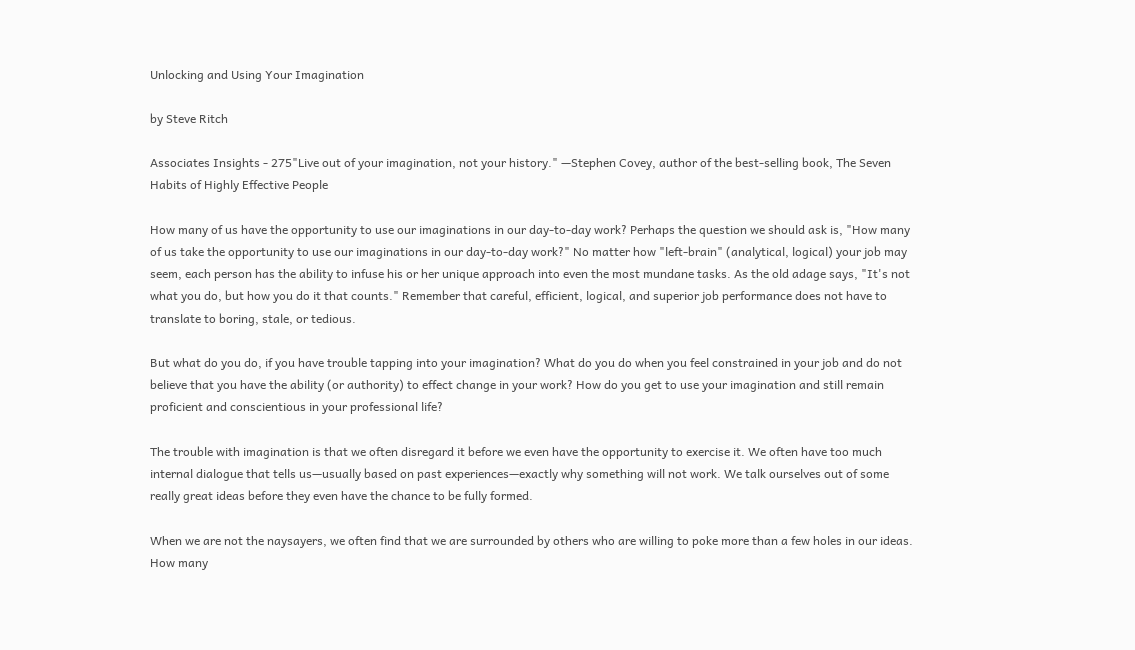Unlocking and Using Your Imagination

by Steve Ritch

Associates Insights - 275"Live out of your imagination, not your history." —Stephen Covey, author of the best-selling book, The Seven Habits of Highly Effective People

How many of us have the opportunity to use our imaginations in our day-to-day work? Perhaps the question we should ask is, "How many of us take the opportunity to use our imaginations in our day-to-day work?" No matter how "left-brain" (analytical, logical) your job may seem, each person has the ability to infuse his or her unique approach into even the most mundane tasks. As the old adage says, "It's not what you do, but how you do it that counts." Remember that careful, efficient, logical, and superior job performance does not have to translate to boring, stale, or tedious.

But what do you do, if you have trouble tapping into your imagination? What do you do when you feel constrained in your job and do not believe that you have the ability (or authority) to effect change in your work? How do you get to use your imagination and still remain proficient and conscientious in your professional life?

The trouble with imagination is that we often disregard it before we even have the opportunity to exercise it. We often have too much internal dialogue that tells us—usually based on past experiences—exactly why something will not work. We talk ourselves out of some really great ideas before they even have the chance to be fully formed.

When we are not the naysayers, we often find that we are surrounded by others who are willing to poke more than a few holes in our ideas. How many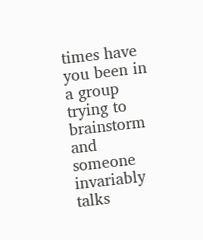times have you been in a group trying to brainstorm and someone invariably talks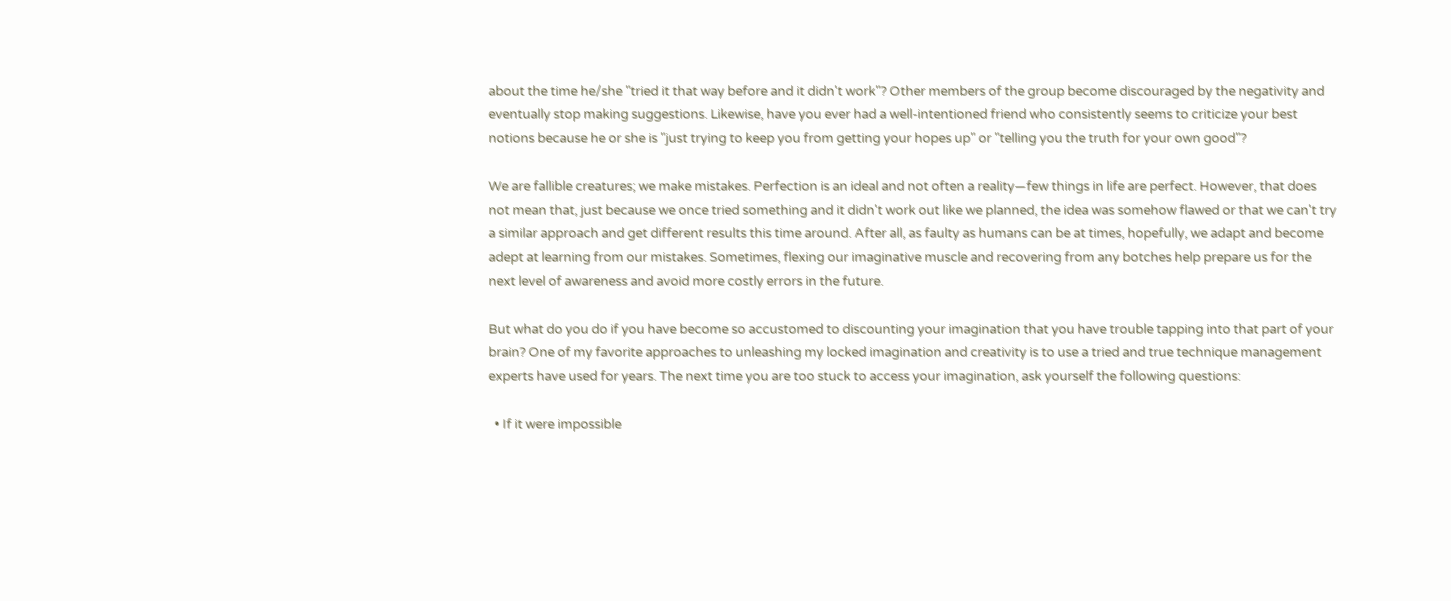about the time he/she "tried it that way before and it didn't work"? Other members of the group become discouraged by the negativity and eventually stop making suggestions. Likewise, have you ever had a well-intentioned friend who consistently seems to criticize your best notions because he or she is "just trying to keep you from getting your hopes up" or "telling you the truth for your own good"?

We are fallible creatures; we make mistakes. Perfection is an ideal and not often a reality—few things in life are perfect. However, that does not mean that, just because we once tried something and it didn't work out like we planned, the idea was somehow flawed or that we can't try a similar approach and get different results this time around. After all, as faulty as humans can be at times, hopefully, we adapt and become adept at learning from our mistakes. Sometimes, flexing our imaginative muscle and recovering from any botches help prepare us for the next level of awareness and avoid more costly errors in the future.

But what do you do if you have become so accustomed to discounting your imagination that you have trouble tapping into that part of your brain? One of my favorite approaches to unleashing my locked imagination and creativity is to use a tried and true technique management experts have used for years. The next time you are too stuck to access your imagination, ask yourself the following questions:

  • If it were impossible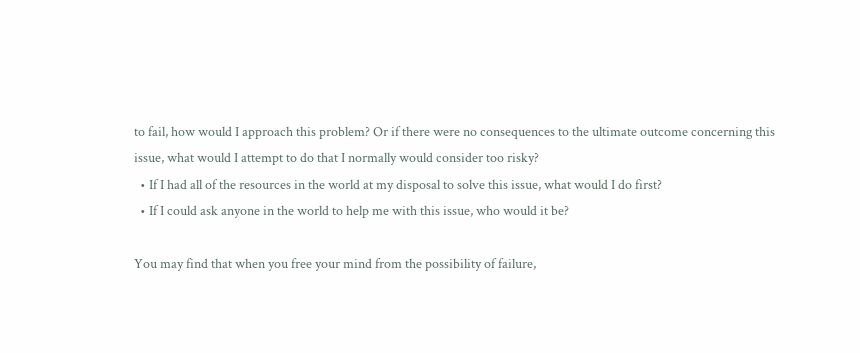to fail, how would I approach this problem? Or if there were no consequences to the ultimate outcome concerning this issue, what would I attempt to do that I normally would consider too risky?
  • If I had all of the resources in the world at my disposal to solve this issue, what would I do first?
  • If I could ask anyone in the world to help me with this issue, who would it be?

You may find that when you free your mind from the possibility of failure,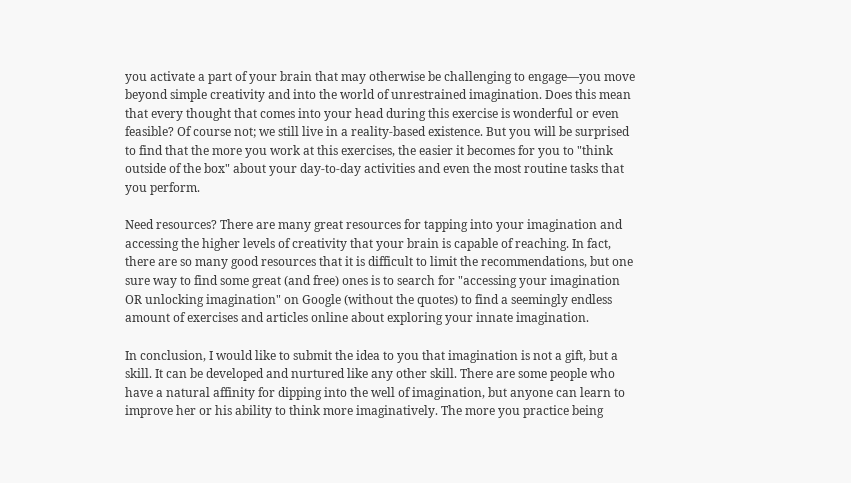you activate a part of your brain that may otherwise be challenging to engage—you move beyond simple creativity and into the world of unrestrained imagination. Does this mean that every thought that comes into your head during this exercise is wonderful or even feasible? Of course not; we still live in a reality-based existence. But you will be surprised to find that the more you work at this exercises, the easier it becomes for you to "think outside of the box" about your day-to-day activities and even the most routine tasks that you perform.

Need resources? There are many great resources for tapping into your imagination and accessing the higher levels of creativity that your brain is capable of reaching. In fact, there are so many good resources that it is difficult to limit the recommendations, but one sure way to find some great (and free) ones is to search for "accessing your imagination OR unlocking imagination" on Google (without the quotes) to find a seemingly endless amount of exercises and articles online about exploring your innate imagination.

In conclusion, I would like to submit the idea to you that imagination is not a gift, but a skill. It can be developed and nurtured like any other skill. There are some people who have a natural affinity for dipping into the well of imagination, but anyone can learn to improve her or his ability to think more imaginatively. The more you practice being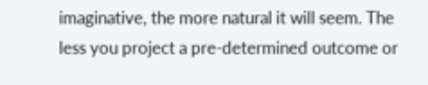imaginative, the more natural it will seem. The less you project a pre-determined outcome or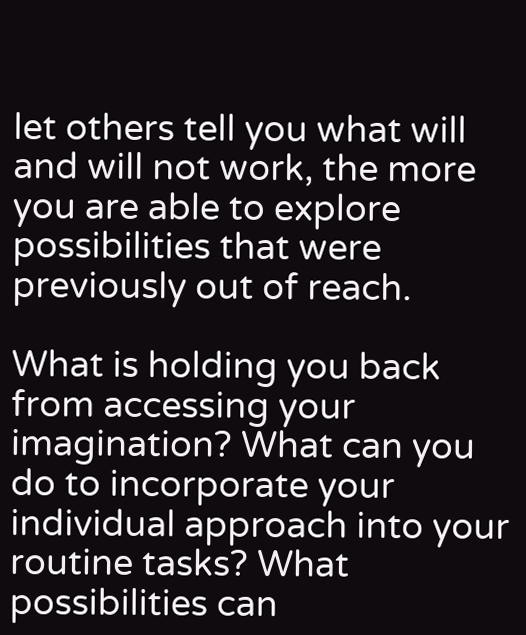let others tell you what will and will not work, the more you are able to explore possibilities that were previously out of reach.

What is holding you back from accessing your imagination? What can you do to incorporate your individual approach into your routine tasks? What possibilities can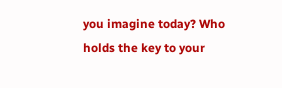you imagine today? Who holds the key to your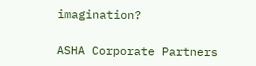imagination?

ASHA Corporate Partners